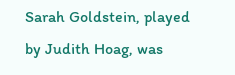Sarah Goldstein, played by Judith Hoag, was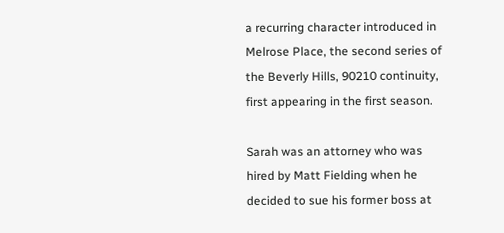a recurring character introduced in Melrose Place, the second series of the Beverly Hills, 90210 continuity, first appearing in the first season.

Sarah was an attorney who was hired by Matt Fielding when he decided to sue his former boss at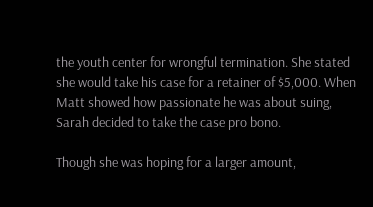the youth center for wrongful termination. She stated she would take his case for a retainer of $5,000. When Matt showed how passionate he was about suing, Sarah decided to take the case pro bono.

Though she was hoping for a larger amount,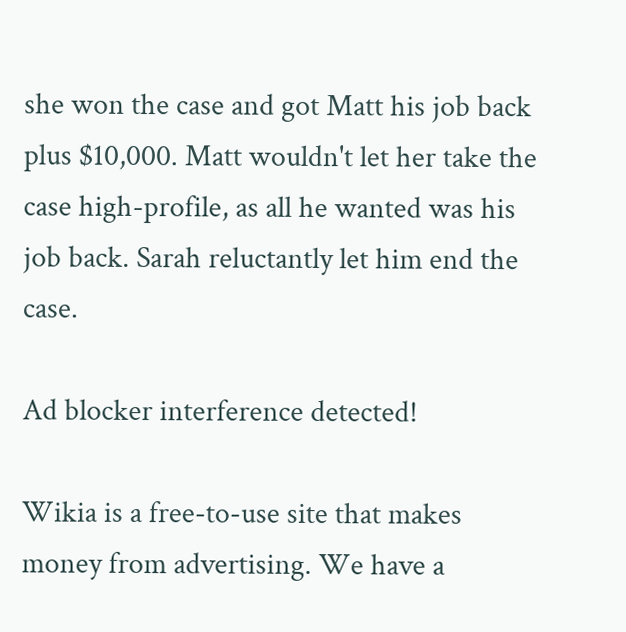she won the case and got Matt his job back plus $10,000. Matt wouldn't let her take the case high-profile, as all he wanted was his job back. Sarah reluctantly let him end the case.

Ad blocker interference detected!

Wikia is a free-to-use site that makes money from advertising. We have a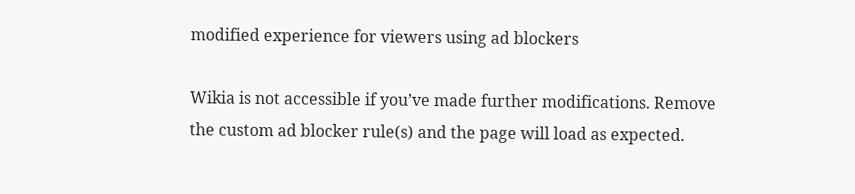modified experience for viewers using ad blockers

Wikia is not accessible if you’ve made further modifications. Remove the custom ad blocker rule(s) and the page will load as expected.